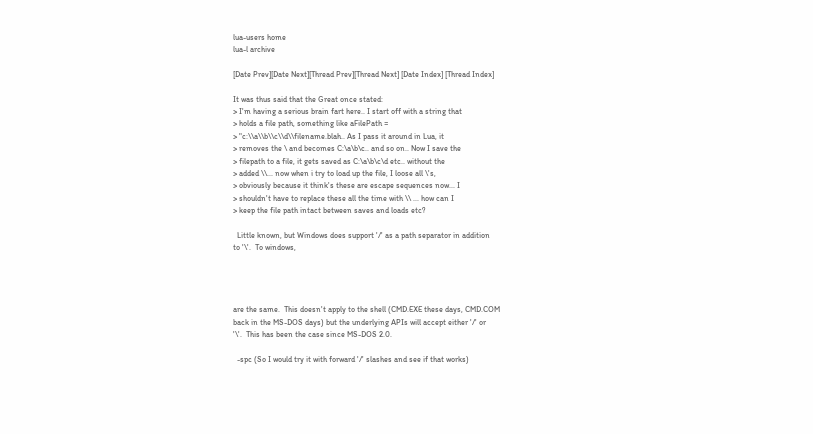lua-users home
lua-l archive

[Date Prev][Date Next][Thread Prev][Thread Next] [Date Index] [Thread Index]

It was thus said that the Great once stated:
> I'm having a serious brain fart here.. I start off with a string that
> holds a file path, something like aFilePath =
> "c:\\a\\b\\c\\d\\filename.blah.. As I pass it around in Lua, it
> removes the \ and becomes C:\a\b\c.. and so on.. Now I save the
> filepath to a file, it gets saved as C:\a\b\c\d etc.. without the
> added \\... now when i try to load up the file, I loose all \'s,
> obviously because it think's these are escape sequences now... I
> shouldn't have to replace these all the time with \\ ... how can I
> keep the file path intact between saves and loads etc?

  Little known, but Windows does support '/' as a path separator in addition
to '\'.  To windows,




are the same.  This doesn't apply to the shell (CMD.EXE these days, CMD.COM
back in the MS-DOS days) but the underlying APIs will accept either '/' or
'\'.  This has been the case since MS-DOS 2.0.

  -spc (So I would try it with forward '/' slashes and see if that works)